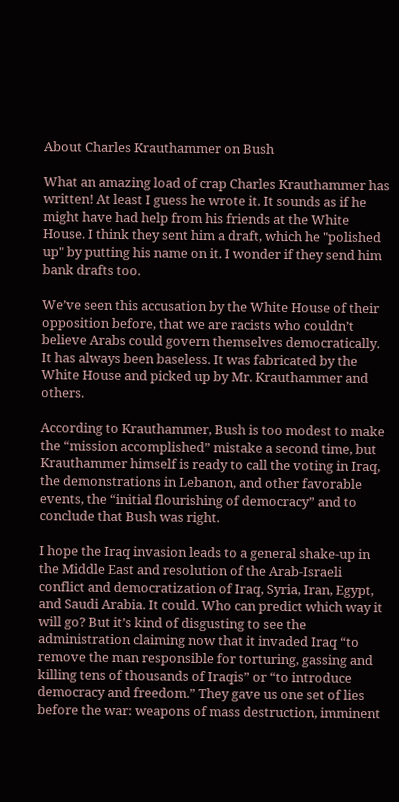About Charles Krauthammer on Bush

What an amazing load of crap Charles Krauthammer has written! At least I guess he wrote it. It sounds as if he might have had help from his friends at the White House. I think they sent him a draft, which he "polished up" by putting his name on it. I wonder if they send him bank drafts too.

We’ve seen this accusation by the White House of their opposition before, that we are racists who couldn’t believe Arabs could govern themselves democratically. It has always been baseless. It was fabricated by the White House and picked up by Mr. Krauthammer and others.

According to Krauthammer, Bush is too modest to make the “mission accomplished” mistake a second time, but Krauthammer himself is ready to call the voting in Iraq, the demonstrations in Lebanon, and other favorable events, the “initial flourishing of democracy” and to conclude that Bush was right.

I hope the Iraq invasion leads to a general shake-up in the Middle East and resolution of the Arab-Israeli conflict and democratization of Iraq, Syria, Iran, Egypt, and Saudi Arabia. It could. Who can predict which way it will go? But it’s kind of disgusting to see the administration claiming now that it invaded Iraq “to remove the man responsible for torturing, gassing and killing tens of thousands of Iraqis” or “to introduce democracy and freedom.” They gave us one set of lies before the war: weapons of mass destruction, imminent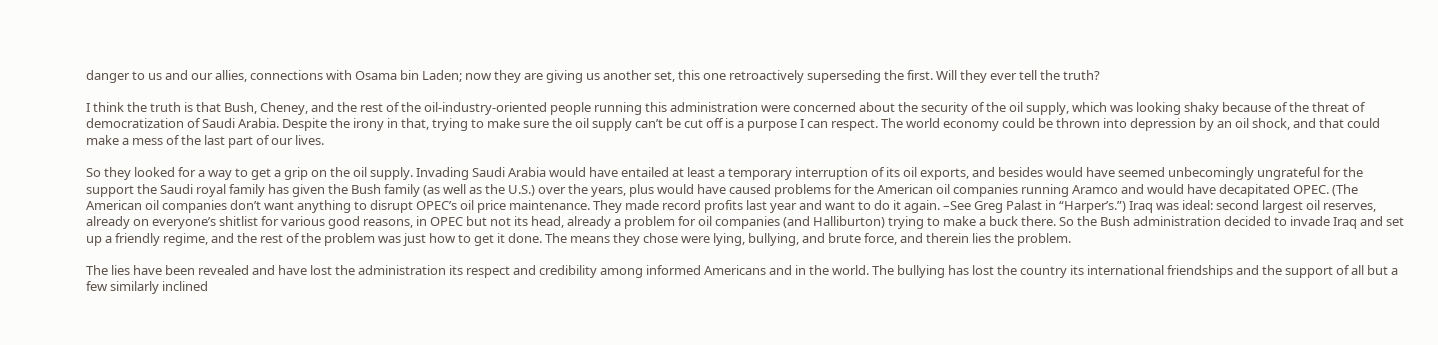danger to us and our allies, connections with Osama bin Laden; now they are giving us another set, this one retroactively superseding the first. Will they ever tell the truth?

I think the truth is that Bush, Cheney, and the rest of the oil-industry-oriented people running this administration were concerned about the security of the oil supply, which was looking shaky because of the threat of democratization of Saudi Arabia. Despite the irony in that, trying to make sure the oil supply can’t be cut off is a purpose I can respect. The world economy could be thrown into depression by an oil shock, and that could make a mess of the last part of our lives.

So they looked for a way to get a grip on the oil supply. Invading Saudi Arabia would have entailed at least a temporary interruption of its oil exports, and besides would have seemed unbecomingly ungrateful for the support the Saudi royal family has given the Bush family (as well as the U.S.) over the years, plus would have caused problems for the American oil companies running Aramco and would have decapitated OPEC. (The American oil companies don’t want anything to disrupt OPEC’s oil price maintenance. They made record profits last year and want to do it again. –See Greg Palast in “Harper’s.”) Iraq was ideal: second largest oil reserves, already on everyone’s shitlist for various good reasons, in OPEC but not its head, already a problem for oil companies (and Halliburton) trying to make a buck there. So the Bush administration decided to invade Iraq and set up a friendly regime, and the rest of the problem was just how to get it done. The means they chose were lying, bullying, and brute force, and therein lies the problem.

The lies have been revealed and have lost the administration its respect and credibility among informed Americans and in the world. The bullying has lost the country its international friendships and the support of all but a few similarly inclined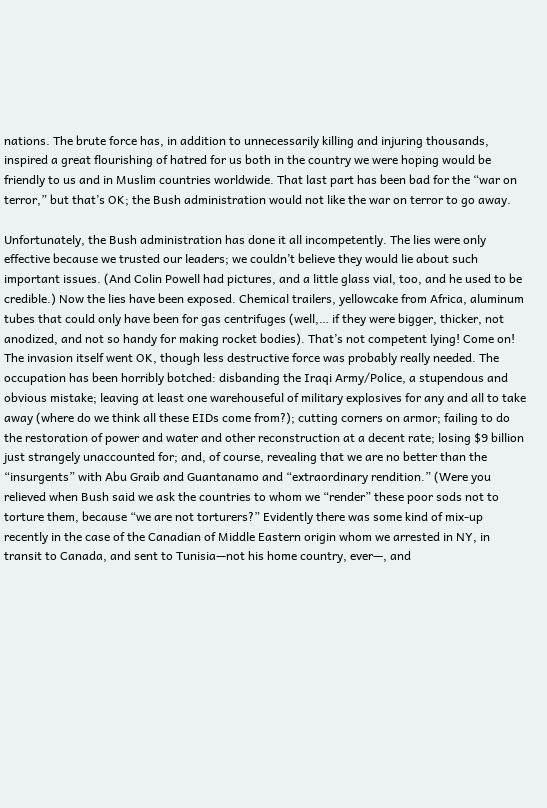nations. The brute force has, in addition to unnecessarily killing and injuring thousands, inspired a great flourishing of hatred for us both in the country we were hoping would be friendly to us and in Muslim countries worldwide. That last part has been bad for the “war on terror,” but that’s OK; the Bush administration would not like the war on terror to go away.

Unfortunately, the Bush administration has done it all incompetently. The lies were only effective because we trusted our leaders; we couldn’t believe they would lie about such important issues. (And Colin Powell had pictures, and a little glass vial, too, and he used to be credible.) Now the lies have been exposed. Chemical trailers, yellowcake from Africa, aluminum tubes that could only have been for gas centrifuges (well,… if they were bigger, thicker, not anodized, and not so handy for making rocket bodies). That’s not competent lying! Come on! The invasion itself went OK, though less destructive force was probably really needed. The occupation has been horribly botched: disbanding the Iraqi Army/Police, a stupendous and obvious mistake; leaving at least one warehouseful of military explosives for any and all to take away (where do we think all these EIDs come from?); cutting corners on armor; failing to do the restoration of power and water and other reconstruction at a decent rate; losing $9 billion just strangely unaccounted for; and, of course, revealing that we are no better than the “insurgents” with Abu Graib and Guantanamo and “extraordinary rendition.” (Were you relieved when Bush said we ask the countries to whom we “render” these poor sods not to torture them, because “we are not torturers?” Evidently there was some kind of mix-up recently in the case of the Canadian of Middle Eastern origin whom we arrested in NY, in transit to Canada, and sent to Tunisia—not his home country, ever—, and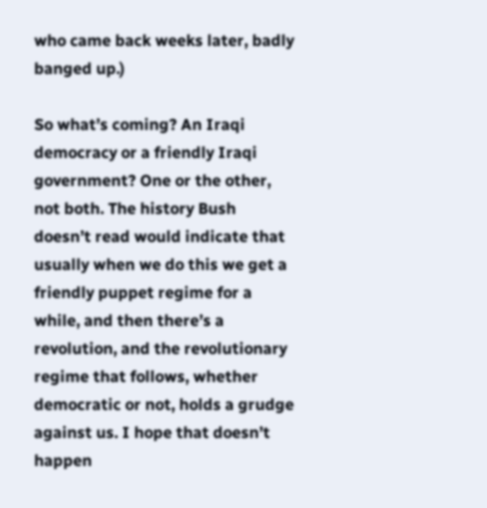who came back weeks later, badly banged up.)

So what’s coming? An Iraqi democracy or a friendly Iraqi government? One or the other, not both. The history Bush doesn’t read would indicate that usually when we do this we get a friendly puppet regime for a while, and then there’s a revolution, and the revolutionary regime that follows, whether democratic or not, holds a grudge against us. I hope that doesn’t happen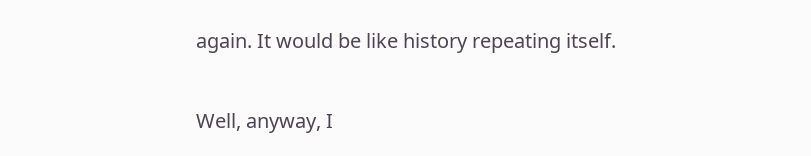again. It would be like history repeating itself.

Well, anyway, I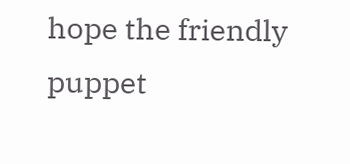hope the friendly puppet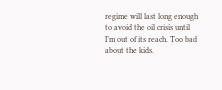regime will last long enough to avoid the oil crisis until I’m out of its reach. Too bad about the kids.